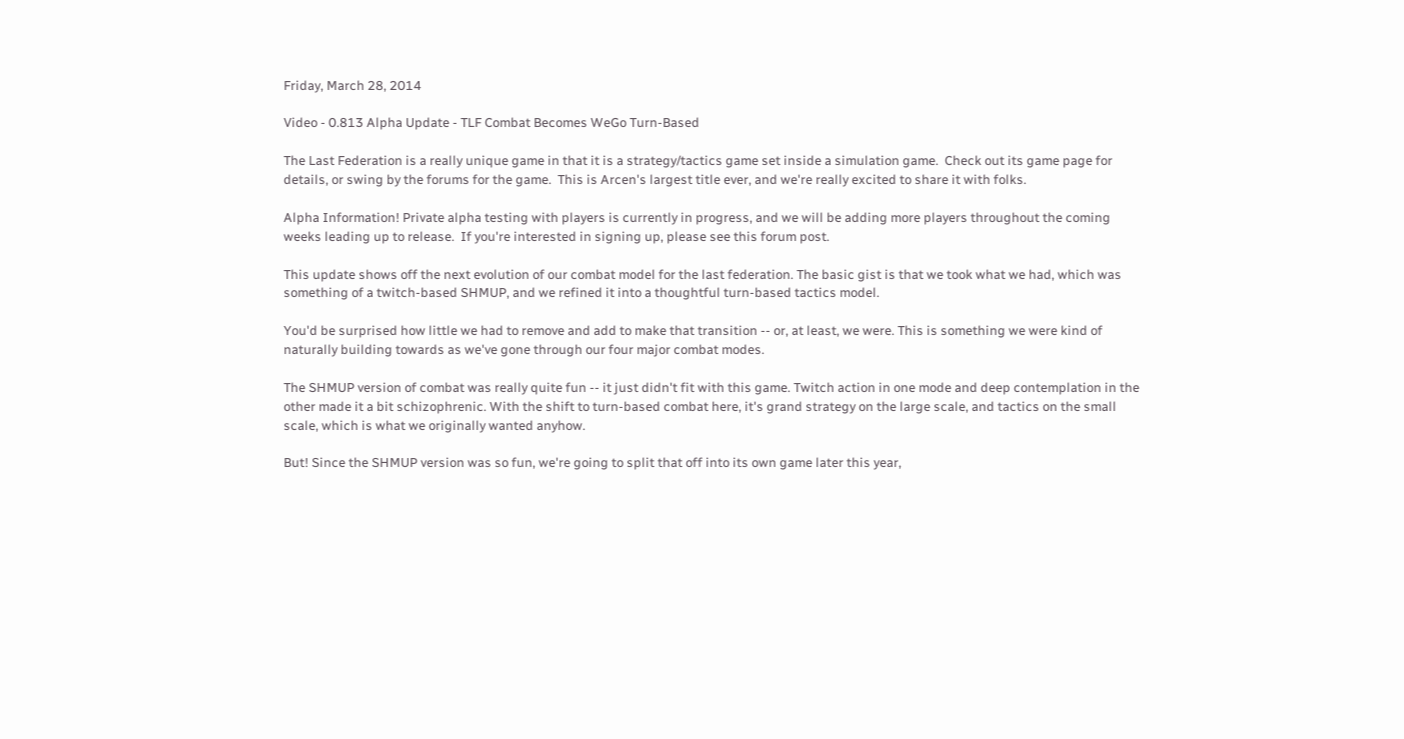Friday, March 28, 2014

Video - 0.813 Alpha Update - TLF Combat Becomes WeGo Turn-Based

The Last Federation is a really unique game in that it is a strategy/tactics game set inside a simulation game.  Check out its game page for details, or swing by the forums for the game.  This is Arcen's largest title ever, and we're really excited to share it with folks.

Alpha Information! Private alpha testing with players is currently in progress, and we will be adding more players throughout the coming weeks leading up to release.  If you're interested in signing up, please see this forum post.

This update shows off the next evolution of our combat model for the last federation. The basic gist is that we took what we had, which was something of a twitch-based SHMUP, and we refined it into a thoughtful turn-based tactics model.

You'd be surprised how little we had to remove and add to make that transition -- or, at least, we were. This is something we were kind of naturally building towards as we've gone through our four major combat modes.

The SHMUP version of combat was really quite fun -- it just didn't fit with this game. Twitch action in one mode and deep contemplation in the other made it a bit schizophrenic. With the shift to turn-based combat here, it's grand strategy on the large scale, and tactics on the small scale, which is what we originally wanted anyhow.

But! Since the SHMUP version was so fun, we're going to split that off into its own game later this year,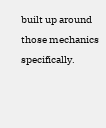built up around those mechanics specifically.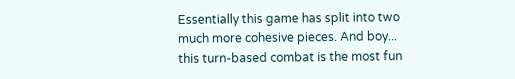Essentially this game has split into two much more cohesive pieces. And boy... this turn-based combat is the most fun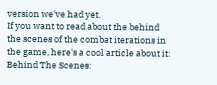version we've had yet.
If you want to read about the behind the scenes of the combat iterations in the game, here's a cool article about it: Behind The Scenes: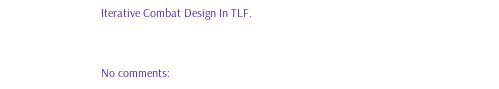Iterative Combat Design In TLF.


No comments: